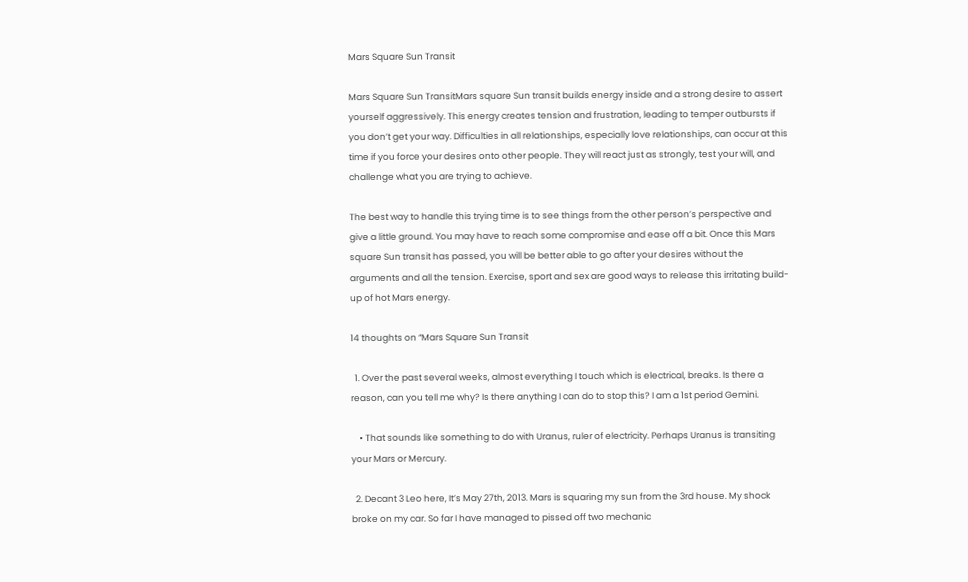Mars Square Sun Transit

Mars Square Sun TransitMars square Sun transit builds energy inside and a strong desire to assert yourself aggressively. This energy creates tension and frustration, leading to temper outbursts if you don’t get your way. Difficulties in all relationships, especially love relationships, can occur at this time if you force your desires onto other people. They will react just as strongly, test your will, and challenge what you are trying to achieve.

The best way to handle this trying time is to see things from the other person’s perspective and give a little ground. You may have to reach some compromise and ease off a bit. Once this Mars square Sun transit has passed, you will be better able to go after your desires without the arguments and all the tension. Exercise, sport and sex are good ways to release this irritating build-up of hot Mars energy.

14 thoughts on “Mars Square Sun Transit

  1. Over the past several weeks, almost everything I touch which is electrical, breaks. Is there a reason, can you tell me why? Is there anything I can do to stop this? I am a 1st period Gemini.

    • That sounds like something to do with Uranus, ruler of electricity. Perhaps Uranus is transiting your Mars or Mercury.

  2. Decant 3 Leo here, It’s May 27th, 2013. Mars is squaring my sun from the 3rd house. My shock broke on my car. So far I have managed to pissed off two mechanic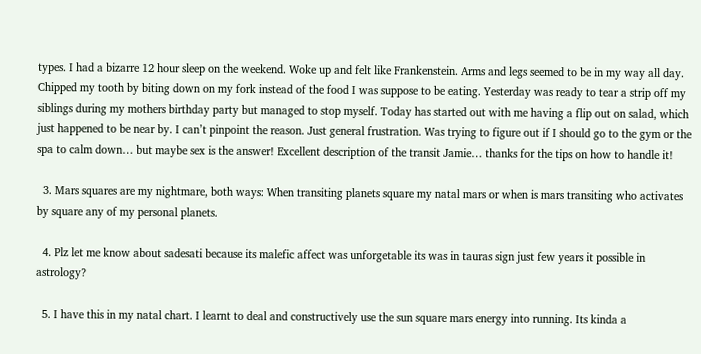types. I had a bizarre 12 hour sleep on the weekend. Woke up and felt like Frankenstein. Arms and legs seemed to be in my way all day. Chipped my tooth by biting down on my fork instead of the food I was suppose to be eating. Yesterday was ready to tear a strip off my siblings during my mothers birthday party but managed to stop myself. Today has started out with me having a flip out on salad, which just happened to be near by. I can’t pinpoint the reason. Just general frustration. Was trying to figure out if I should go to the gym or the spa to calm down… but maybe sex is the answer! Excellent description of the transit Jamie… thanks for the tips on how to handle it!

  3. Mars squares are my nightmare, both ways: When transiting planets square my natal mars or when is mars transiting who activates by square any of my personal planets.

  4. Plz let me know about sadesati because its malefic affect was unforgetable its was in tauras sign just few years it possible in astrology?

  5. I have this in my natal chart. I learnt to deal and constructively use the sun square mars energy into running. Its kinda a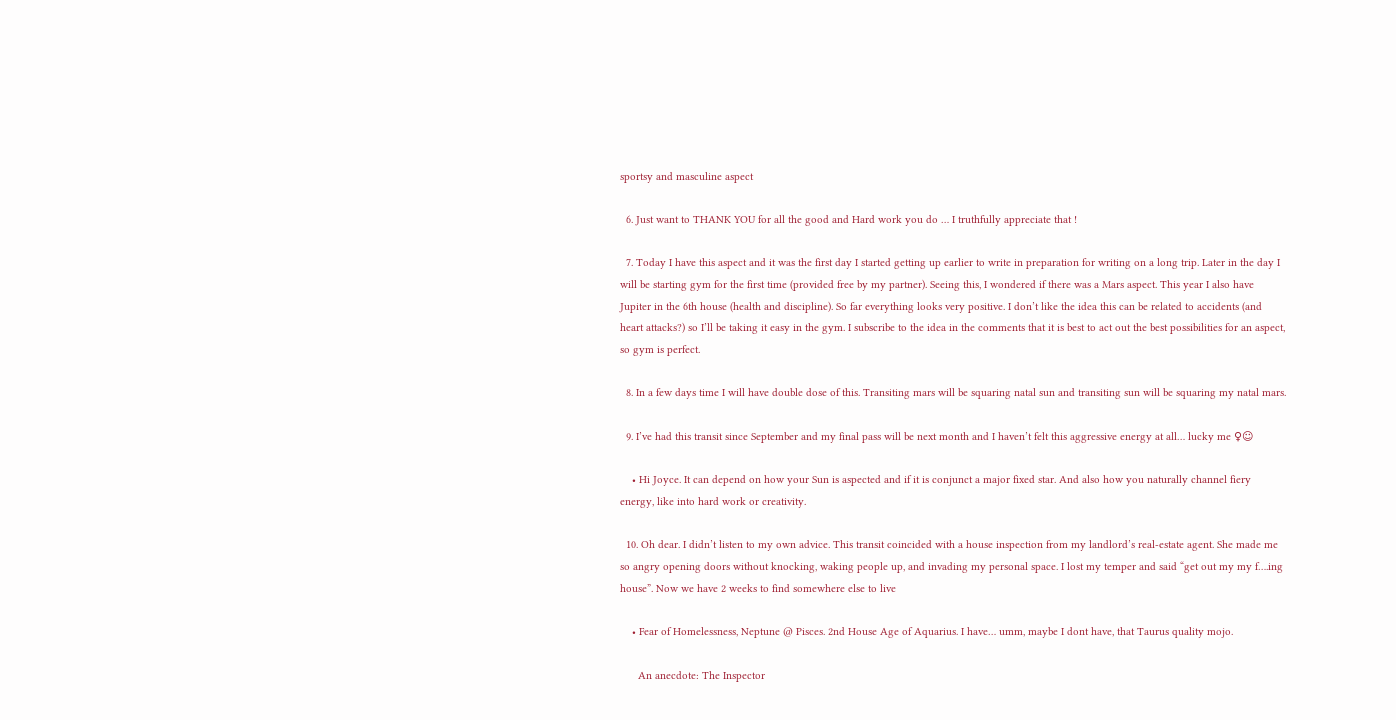sportsy and masculine aspect

  6. Just want to THANK YOU for all the good and Hard work you do … I truthfully appreciate that !

  7. Today I have this aspect and it was the first day I started getting up earlier to write in preparation for writing on a long trip. Later in the day I will be starting gym for the first time (provided free by my partner). Seeing this, I wondered if there was a Mars aspect. This year I also have Jupiter in the 6th house (health and discipline). So far everything looks very positive. I don’t like the idea this can be related to accidents (and heart attacks?) so I’ll be taking it easy in the gym. I subscribe to the idea in the comments that it is best to act out the best possibilities for an aspect, so gym is perfect.

  8. In a few days time I will have double dose of this. Transiting mars will be squaring natal sun and transiting sun will be squaring my natal mars.

  9. I’ve had this transit since September and my final pass will be next month and I haven’t felt this aggressive energy at all… lucky me ♀☺

    • Hi Joyce. It can depend on how your Sun is aspected and if it is conjunct a major fixed star. And also how you naturally channel fiery energy, like into hard work or creativity.

  10. Oh dear. I didn’t listen to my own advice. This transit coincided with a house inspection from my landlord’s real-estate agent. She made me so angry opening doors without knocking, waking people up, and invading my personal space. I lost my temper and said “get out my my f….ing house”. Now we have 2 weeks to find somewhere else to live

    • Fear of Homelessness, Neptune @ Pisces. 2nd House Age of Aquarius. I have… umm, maybe I dont have, that Taurus quality mojo.

      An anecdote: The Inspector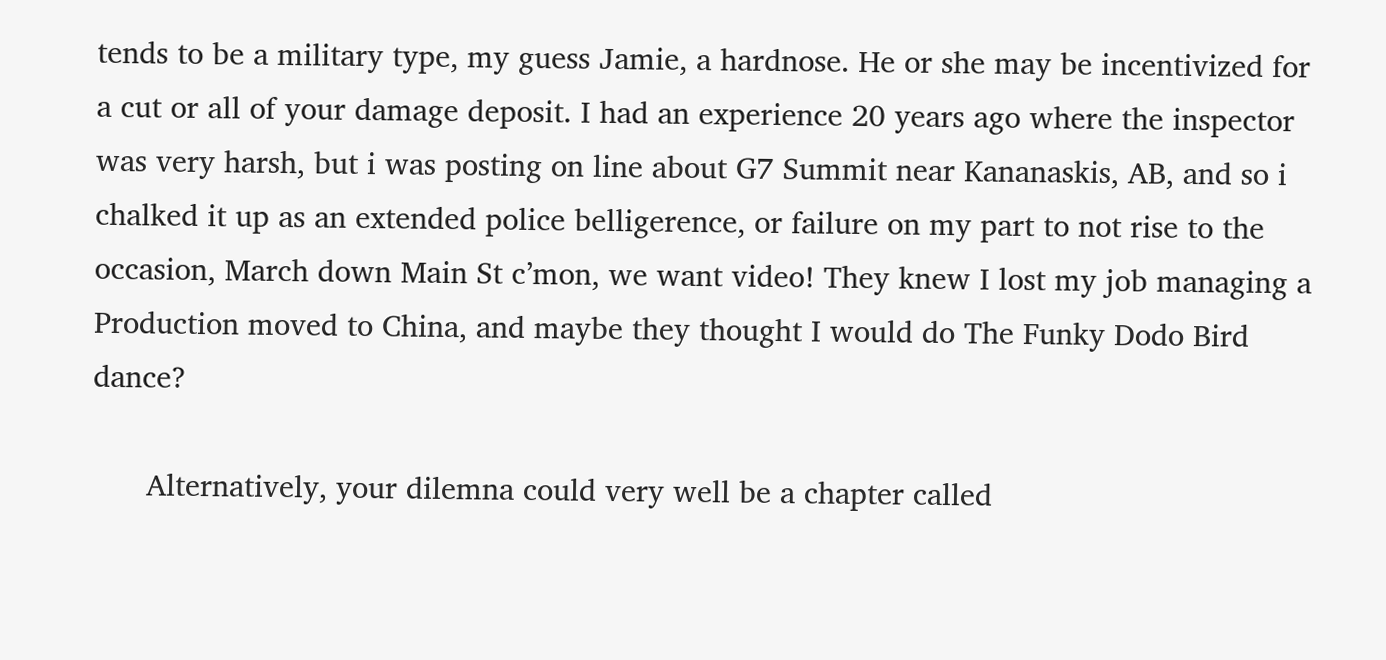tends to be a military type, my guess Jamie, a hardnose. He or she may be incentivized for a cut or all of your damage deposit. I had an experience 20 years ago where the inspector was very harsh, but i was posting on line about G7 Summit near Kananaskis, AB, and so i chalked it up as an extended police belligerence, or failure on my part to not rise to the occasion, March down Main St c’mon, we want video! They knew I lost my job managing a Production moved to China, and maybe they thought I would do The Funky Dodo Bird dance?

      Alternatively, your dilemna could very well be a chapter called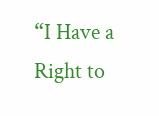“I Have a Right to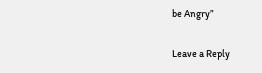be Angry”

Leave a Reply